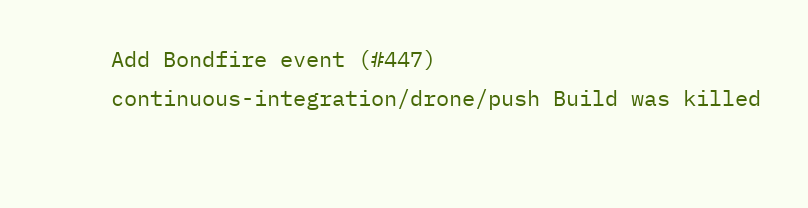Add Bondfire event (#447)
continuous-integration/drone/push Build was killed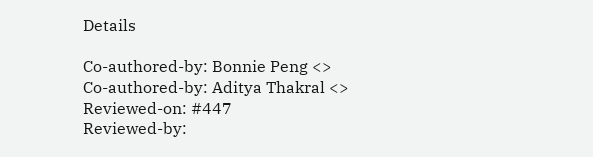Details

Co-authored-by: Bonnie Peng <>
Co-authored-by: Aditya Thakral <>
Reviewed-on: #447
Reviewed-by: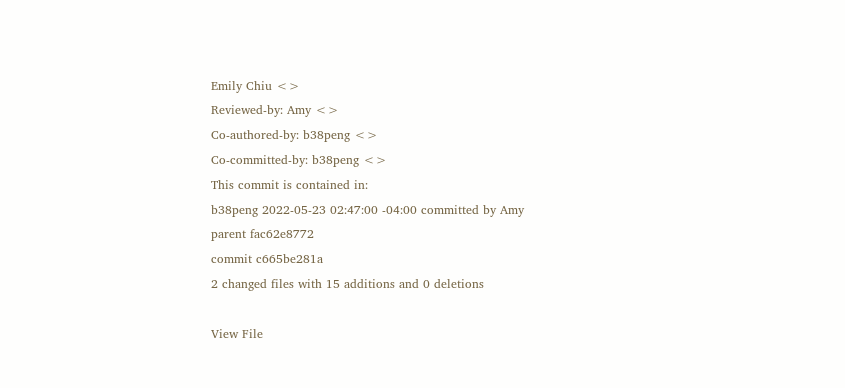Emily Chiu <>
Reviewed-by: Amy <>
Co-authored-by: b38peng <>
Co-committed-by: b38peng <>
This commit is contained in:
b38peng 2022-05-23 02:47:00 -04:00 committed by Amy
parent fac62e8772
commit c665be281a
2 changed files with 15 additions and 0 deletions

View File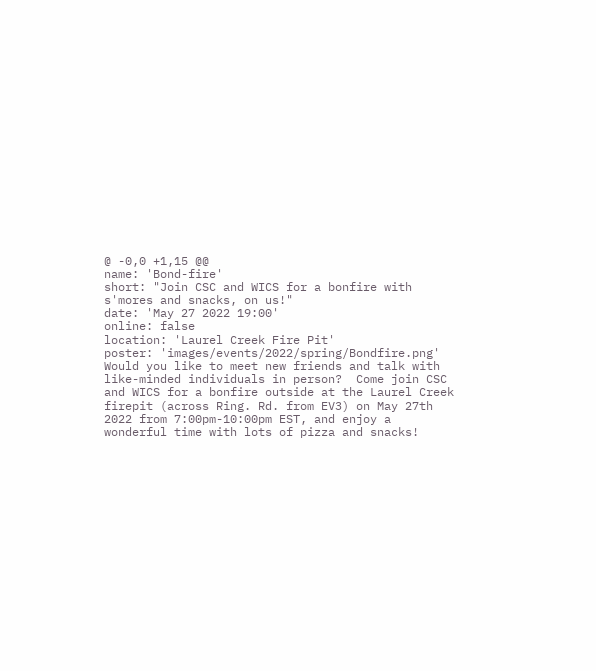@ -0,0 +1,15 @@
name: 'Bond-fire'
short: "Join CSC and WICS for a bonfire with s'mores and snacks, on us!"
date: 'May 27 2022 19:00'
online: false
location: 'Laurel Creek Fire Pit'
poster: 'images/events/2022/spring/Bondfire.png'
Would you like to meet new friends and talk with like-minded individuals in person?  Come join CSC and WICS for a bonfire outside at the Laurel Creek firepit (across Ring. Rd. from EV3) on May 27th 2022 from 7:00pm-10:00pm EST, and enjoy a wonderful time with lots of pizza and snacks!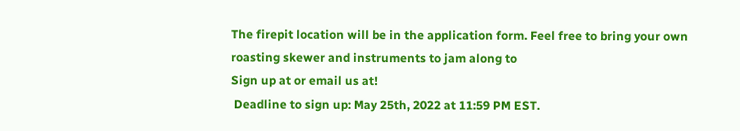The firepit location will be in the application form. Feel free to bring your own roasting skewer and instruments to jam along to
Sign up at or email us at!
 Deadline to sign up: May 25th, 2022 at 11:59 PM EST.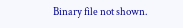Binary file not shown.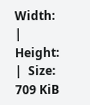Width:  |  Height:  |  Size: 709 KiB